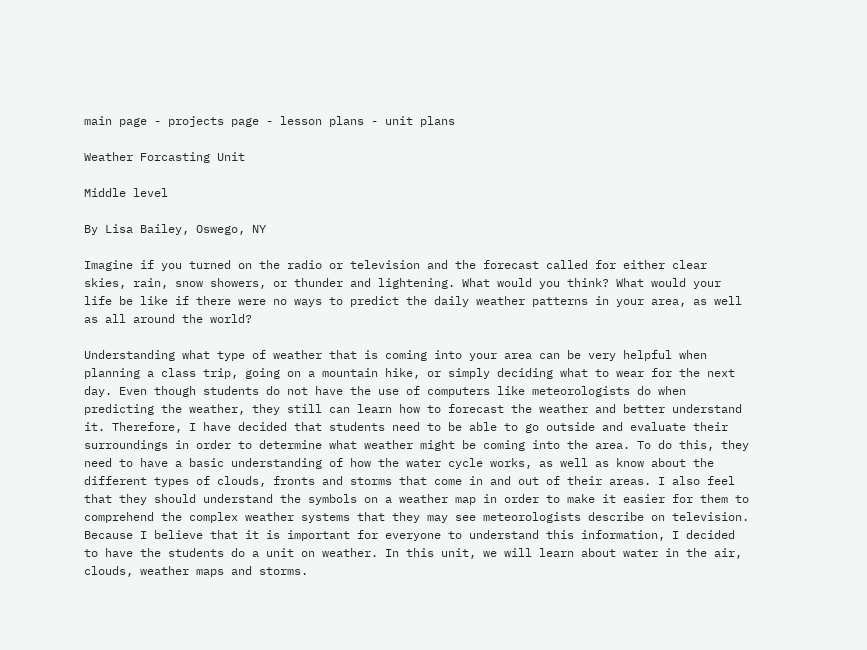main page - projects page - lesson plans - unit plans

Weather Forcasting Unit

Middle level

By Lisa Bailey, Oswego, NY

Imagine if you turned on the radio or television and the forecast called for either clear skies, rain, snow showers, or thunder and lightening. What would you think? What would your life be like if there were no ways to predict the daily weather patterns in your area, as well as all around the world?

Understanding what type of weather that is coming into your area can be very helpful when planning a class trip, going on a mountain hike, or simply deciding what to wear for the next day. Even though students do not have the use of computers like meteorologists do when predicting the weather, they still can learn how to forecast the weather and better understand it. Therefore, I have decided that students need to be able to go outside and evaluate their surroundings in order to determine what weather might be coming into the area. To do this, they need to have a basic understanding of how the water cycle works, as well as know about the different types of clouds, fronts and storms that come in and out of their areas. I also feel that they should understand the symbols on a weather map in order to make it easier for them to comprehend the complex weather systems that they may see meteorologists describe on television. Because I believe that it is important for everyone to understand this information, I decided to have the students do a unit on weather. In this unit, we will learn about water in the air, clouds, weather maps and storms.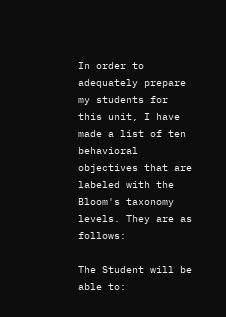In order to adequately prepare my students for this unit, I have made a list of ten behavioral objectives that are labeled with the Bloom's taxonomy levels. They are as follows:

The Student will be able to: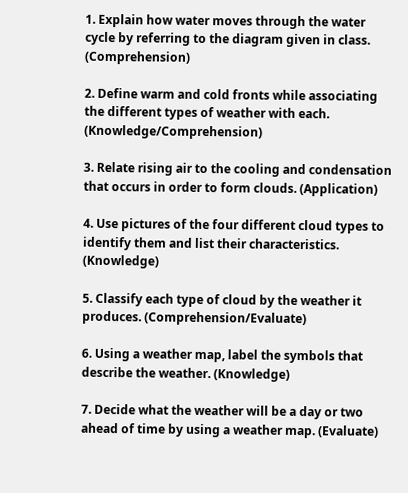1. Explain how water moves through the water cycle by referring to the diagram given in class. (Comprehension)

2. Define warm and cold fronts while associating the different types of weather with each. (Knowledge/Comprehension)

3. Relate rising air to the cooling and condensation that occurs in order to form clouds. (Application)

4. Use pictures of the four different cloud types to identify them and list their characteristics. (Knowledge)

5. Classify each type of cloud by the weather it produces. (Comprehension/Evaluate)

6. Using a weather map, label the symbols that describe the weather. (Knowledge)

7. Decide what the weather will be a day or two ahead of time by using a weather map. (Evaluate)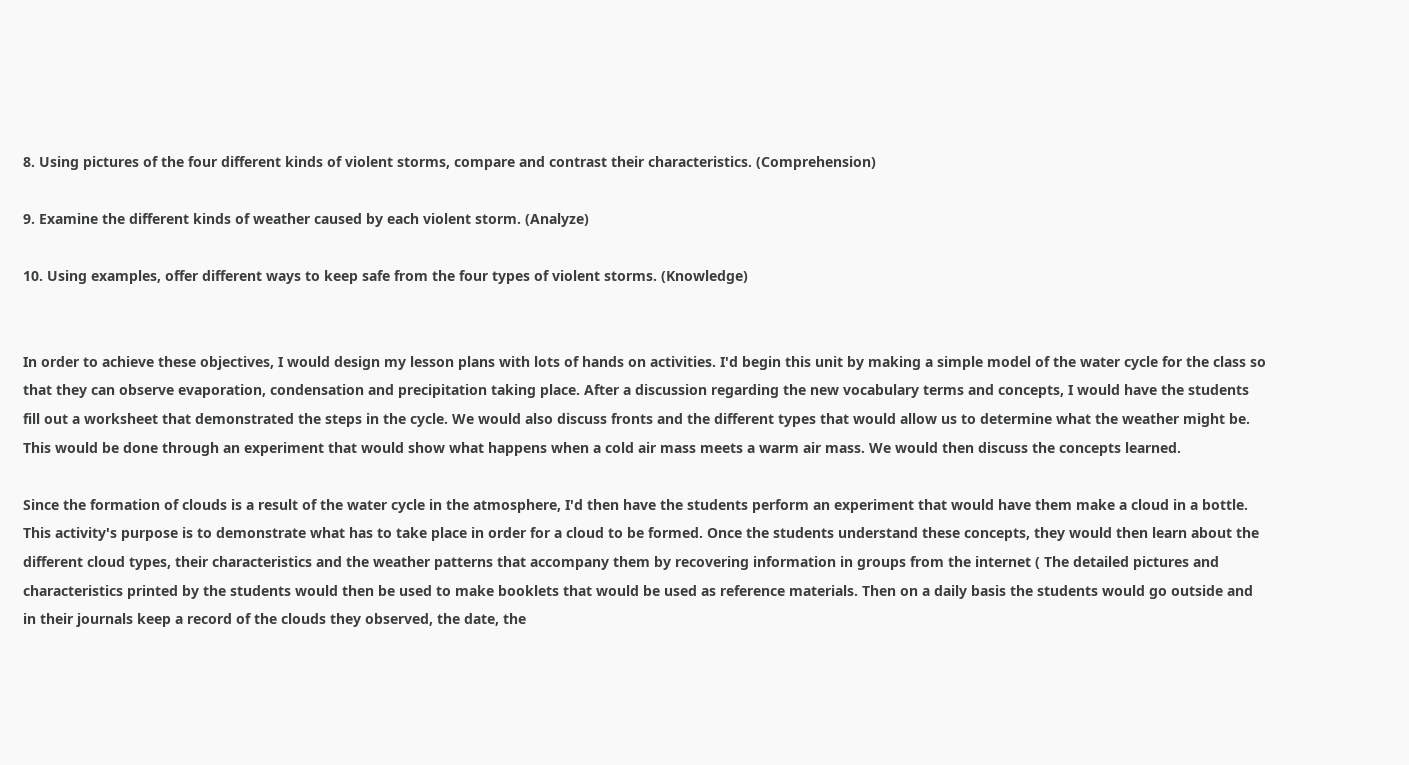8. Using pictures of the four different kinds of violent storms, compare and contrast their characteristics. (Comprehension)

9. Examine the different kinds of weather caused by each violent storm. (Analyze)

10. Using examples, offer different ways to keep safe from the four types of violent storms. (Knowledge)


In order to achieve these objectives, I would design my lesson plans with lots of hands on activities. I'd begin this unit by making a simple model of the water cycle for the class so that they can observe evaporation, condensation and precipitation taking place. After a discussion regarding the new vocabulary terms and concepts, I would have the students fill out a worksheet that demonstrated the steps in the cycle. We would also discuss fronts and the different types that would allow us to determine what the weather might be. This would be done through an experiment that would show what happens when a cold air mass meets a warm air mass. We would then discuss the concepts learned.

Since the formation of clouds is a result of the water cycle in the atmosphere, I'd then have the students perform an experiment that would have them make a cloud in a bottle. This activity's purpose is to demonstrate what has to take place in order for a cloud to be formed. Once the students understand these concepts, they would then learn about the different cloud types, their characteristics and the weather patterns that accompany them by recovering information in groups from the internet ( The detailed pictures and characteristics printed by the students would then be used to make booklets that would be used as reference materials. Then on a daily basis the students would go outside and in their journals keep a record of the clouds they observed, the date, the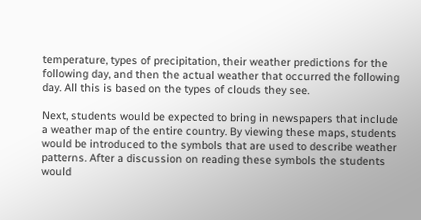temperature, types of precipitation, their weather predictions for the following day, and then the actual weather that occurred the following day. All this is based on the types of clouds they see.

Next, students would be expected to bring in newspapers that include a weather map of the entire country. By viewing these maps, students would be introduced to the symbols that are used to describe weather patterns. After a discussion on reading these symbols the students would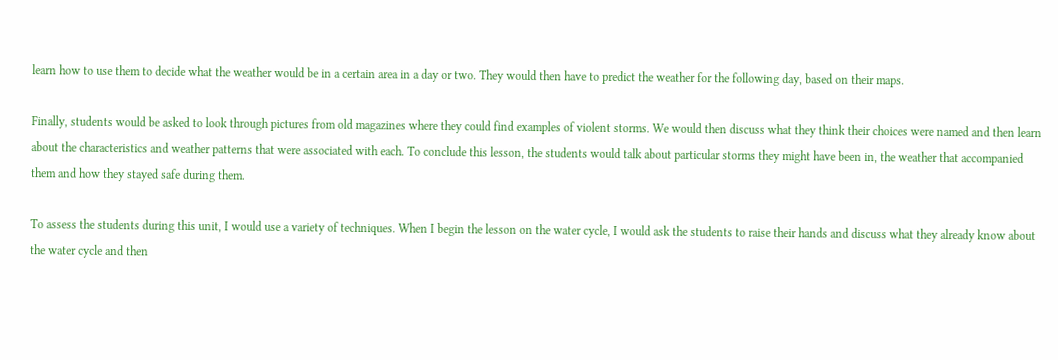learn how to use them to decide what the weather would be in a certain area in a day or two. They would then have to predict the weather for the following day, based on their maps.

Finally, students would be asked to look through pictures from old magazines where they could find examples of violent storms. We would then discuss what they think their choices were named and then learn about the characteristics and weather patterns that were associated with each. To conclude this lesson, the students would talk about particular storms they might have been in, the weather that accompanied them and how they stayed safe during them.

To assess the students during this unit, I would use a variety of techniques. When I begin the lesson on the water cycle, I would ask the students to raise their hands and discuss what they already know about the water cycle and then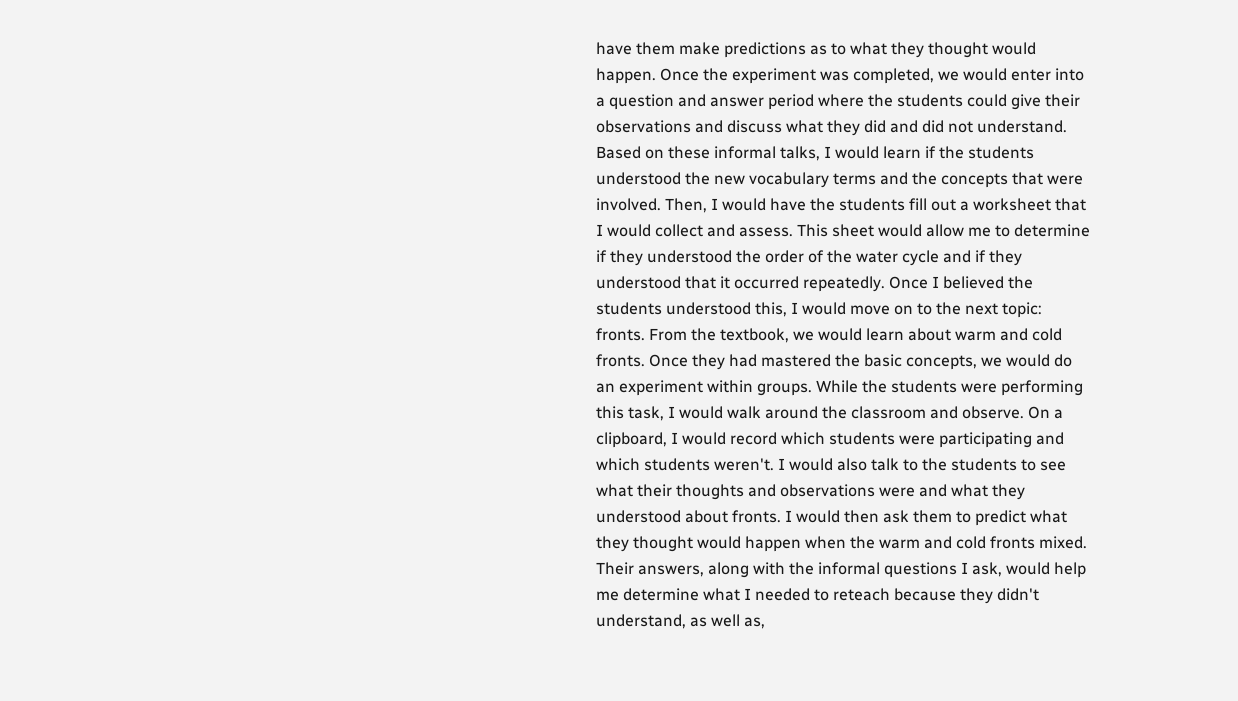have them make predictions as to what they thought would happen. Once the experiment was completed, we would enter into a question and answer period where the students could give their observations and discuss what they did and did not understand. Based on these informal talks, I would learn if the students understood the new vocabulary terms and the concepts that were involved. Then, I would have the students fill out a worksheet that I would collect and assess. This sheet would allow me to determine if they understood the order of the water cycle and if they understood that it occurred repeatedly. Once I believed the students understood this, I would move on to the next topic: fronts. From the textbook, we would learn about warm and cold fronts. Once they had mastered the basic concepts, we would do an experiment within groups. While the students were performing this task, I would walk around the classroom and observe. On a clipboard, I would record which students were participating and which students weren't. I would also talk to the students to see what their thoughts and observations were and what they understood about fronts. I would then ask them to predict what they thought would happen when the warm and cold fronts mixed. Their answers, along with the informal questions I ask, would help me determine what I needed to reteach because they didn't understand, as well as,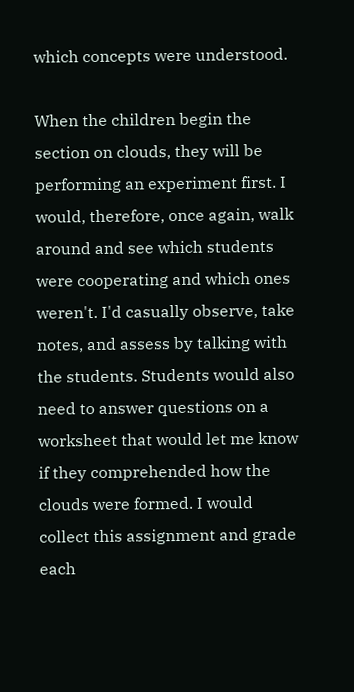which concepts were understood.

When the children begin the section on clouds, they will be performing an experiment first. I would, therefore, once again, walk around and see which students were cooperating and which ones weren't. I'd casually observe, take notes, and assess by talking with the students. Students would also need to answer questions on a worksheet that would let me know if they comprehended how the clouds were formed. I would collect this assignment and grade each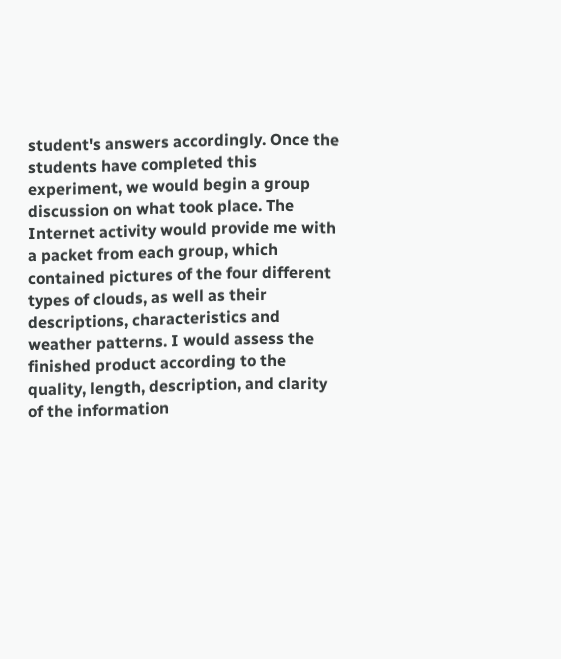student's answers accordingly. Once the students have completed this experiment, we would begin a group discussion on what took place. The Internet activity would provide me with a packet from each group, which contained pictures of the four different types of clouds, as well as their descriptions, characteristics and weather patterns. I would assess the finished product according to the quality, length, description, and clarity of the information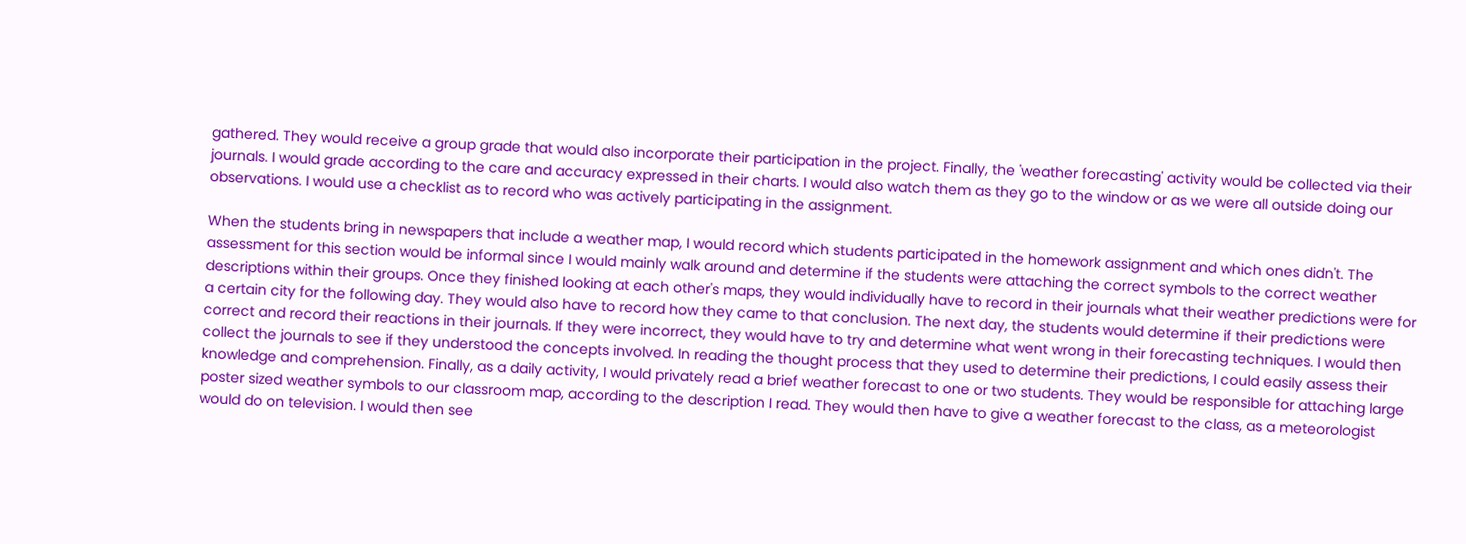gathered. They would receive a group grade that would also incorporate their participation in the project. Finally, the 'weather forecasting' activity would be collected via their journals. I would grade according to the care and accuracy expressed in their charts. I would also watch them as they go to the window or as we were all outside doing our observations. I would use a checklist as to record who was actively participating in the assignment.

When the students bring in newspapers that include a weather map, I would record which students participated in the homework assignment and which ones didn't. The assessment for this section would be informal since I would mainly walk around and determine if the students were attaching the correct symbols to the correct weather descriptions within their groups. Once they finished looking at each other's maps, they would individually have to record in their journals what their weather predictions were for a certain city for the following day. They would also have to record how they came to that conclusion. The next day, the students would determine if their predictions were correct and record their reactions in their journals. If they were incorrect, they would have to try and determine what went wrong in their forecasting techniques. I would then collect the journals to see if they understood the concepts involved. In reading the thought process that they used to determine their predictions, I could easily assess their knowledge and comprehension. Finally, as a daily activity, I would privately read a brief weather forecast to one or two students. They would be responsible for attaching large poster sized weather symbols to our classroom map, according to the description I read. They would then have to give a weather forecast to the class, as a meteorologist would do on television. I would then see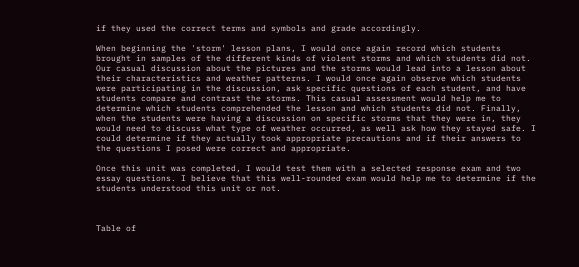if they used the correct terms and symbols and grade accordingly.

When beginning the 'storm' lesson plans, I would once again record which students brought in samples of the different kinds of violent storms and which students did not. Our casual discussion about the pictures and the storms would lead into a lesson about their characteristics and weather patterns. I would once again observe which students were participating in the discussion, ask specific questions of each student, and have students compare and contrast the storms. This casual assessment would help me to determine which students comprehended the lesson and which students did not. Finally, when the students were having a discussion on specific storms that they were in, they would need to discuss what type of weather occurred, as well ask how they stayed safe. I could determine if they actually took appropriate precautions and if their answers to the questions I posed were correct and appropriate.

Once this unit was completed, I would test them with a selected response exam and two essay questions. I believe that this well-rounded exam would help me to determine if the students understood this unit or not.



Table of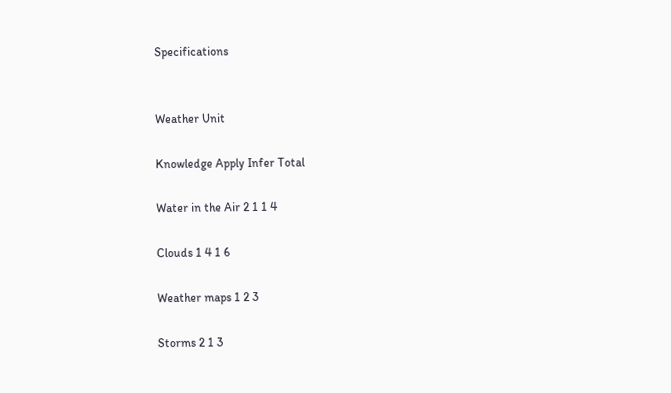Specifications


Weather Unit

Knowledge Apply Infer Total

Water in the Air 2 1 1 4

Clouds 1 4 1 6

Weather maps 1 2 3

Storms 2 1 3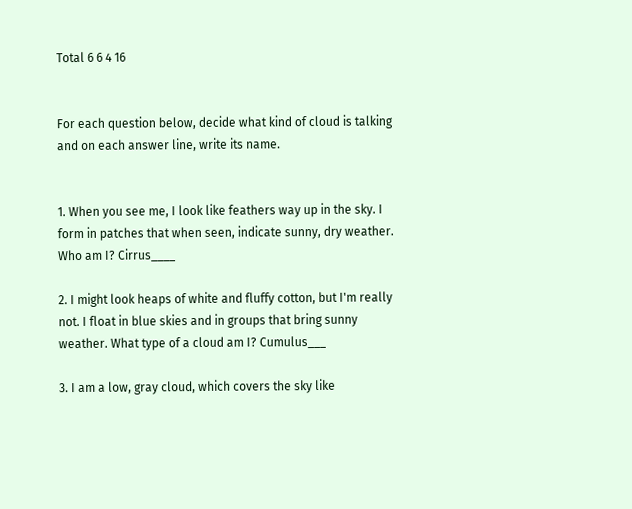Total 6 6 4 16


For each question below, decide what kind of cloud is talking and on each answer line, write its name.


1. When you see me, I look like feathers way up in the sky. I form in patches that when seen, indicate sunny, dry weather. Who am I? Cirrus____

2. I might look heaps of white and fluffy cotton, but I'm really not. I float in blue skies and in groups that bring sunny weather. What type of a cloud am I? Cumulus___

3. I am a low, gray cloud, which covers the sky like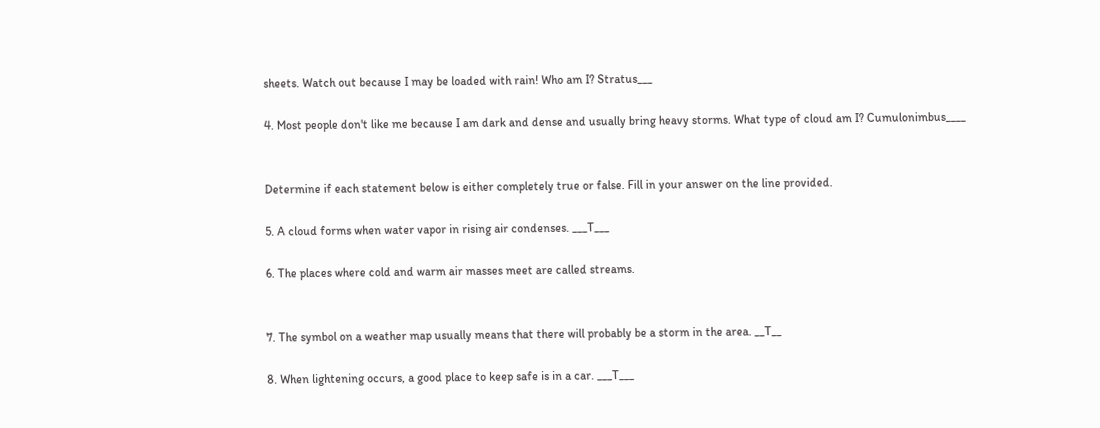sheets. Watch out because I may be loaded with rain! Who am I? Stratus___

4. Most people don't like me because I am dark and dense and usually bring heavy storms. What type of cloud am I? Cumulonimbus____


Determine if each statement below is either completely true or false. Fill in your answer on the line provided.

5. A cloud forms when water vapor in rising air condenses. ___T___

6. The places where cold and warm air masses meet are called streams.


7. The symbol on a weather map usually means that there will probably be a storm in the area. __T__

8. When lightening occurs, a good place to keep safe is in a car. ___T___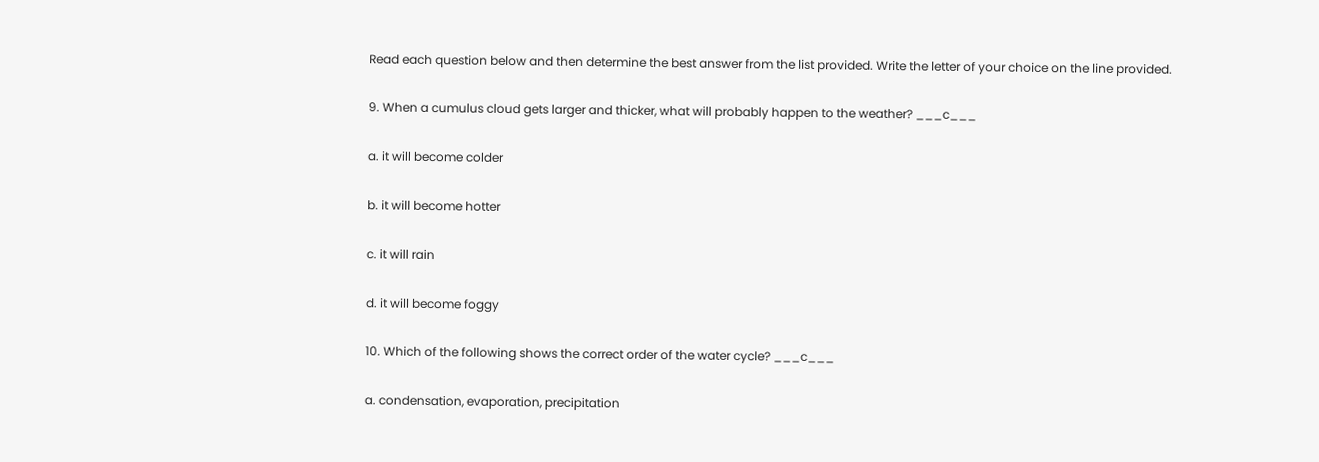Read each question below and then determine the best answer from the list provided. Write the letter of your choice on the line provided.

9. When a cumulus cloud gets larger and thicker, what will probably happen to the weather? ___c___

a. it will become colder

b. it will become hotter

c. it will rain

d. it will become foggy

10. Which of the following shows the correct order of the water cycle? ___c___

a. condensation, evaporation, precipitation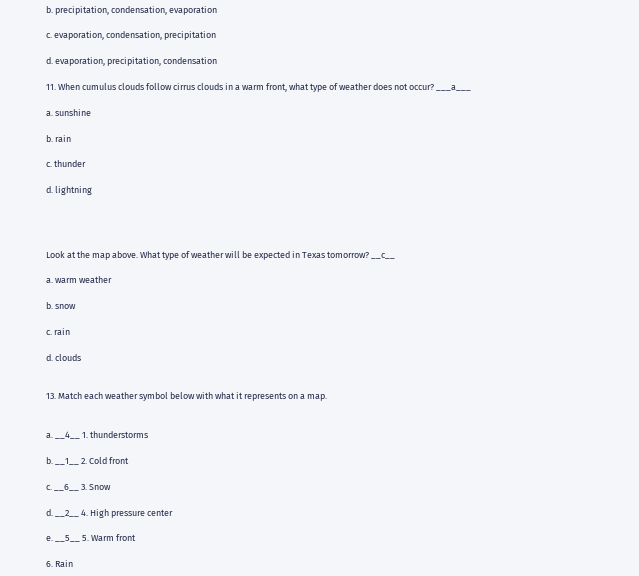b. precipitation, condensation, evaporation

c. evaporation, condensation, precipitation

d. evaporation, precipitation, condensation

11. When cumulus clouds follow cirrus clouds in a warm front, what type of weather does not occur? ___a___

a. sunshine

b. rain

c. thunder

d. lightning




Look at the map above. What type of weather will be expected in Texas tomorrow? __c__

a. warm weather

b. snow

c. rain

d. clouds


13. Match each weather symbol below with what it represents on a map.


a. __4__ 1. thunderstorms

b. __1__ 2. Cold front

c. __6__ 3. Snow

d. __2__ 4. High pressure center

e. __5__ 5. Warm front

6. Rain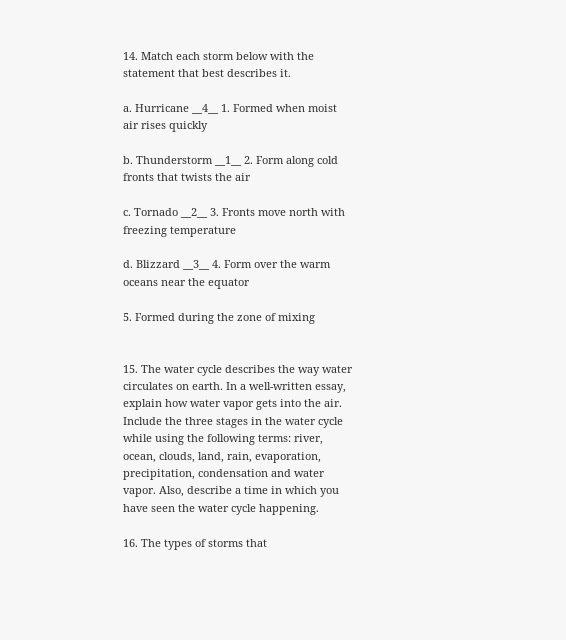14. Match each storm below with the statement that best describes it.

a. Hurricane __4__ 1. Formed when moist air rises quickly

b. Thunderstorm __1__ 2. Form along cold fronts that twists the air

c. Tornado __2__ 3. Fronts move north with freezing temperature

d. Blizzard __3__ 4. Form over the warm oceans near the equator

5. Formed during the zone of mixing


15. The water cycle describes the way water circulates on earth. In a well-written essay, explain how water vapor gets into the air. Include the three stages in the water cycle while using the following terms: river, ocean, clouds, land, rain, evaporation, precipitation, condensation and water vapor. Also, describe a time in which you have seen the water cycle happening.

16. The types of storms that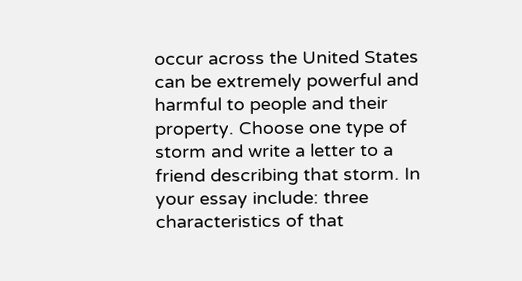occur across the United States can be extremely powerful and harmful to people and their property. Choose one type of storm and write a letter to a friend describing that storm. In your essay include: three characteristics of that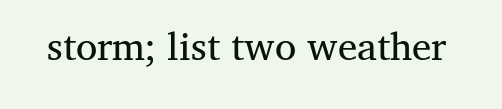storm; list two weather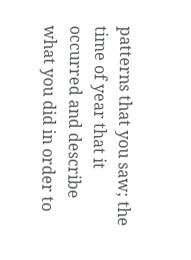patterns that you saw; the time of year that it occurred and describe what you did in order to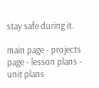stay safe during it.

main page - projects page - lesson plans - unit plans